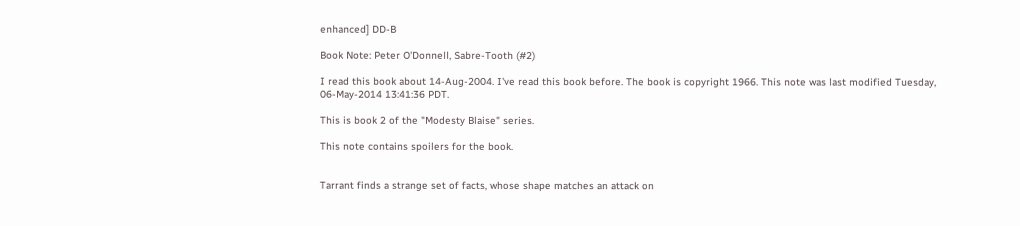enhanced] DD-B

Book Note: Peter O'Donnell, Sabre-Tooth (#2)

I read this book about 14-Aug-2004. I've read this book before. The book is copyright 1966. This note was last modified Tuesday, 06-May-2014 13:41:36 PDT.

This is book 2 of the "Modesty Blaise" series.

This note contains spoilers for the book.


Tarrant finds a strange set of facts, whose shape matches an attack on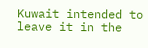Kuwait intended to leave it in the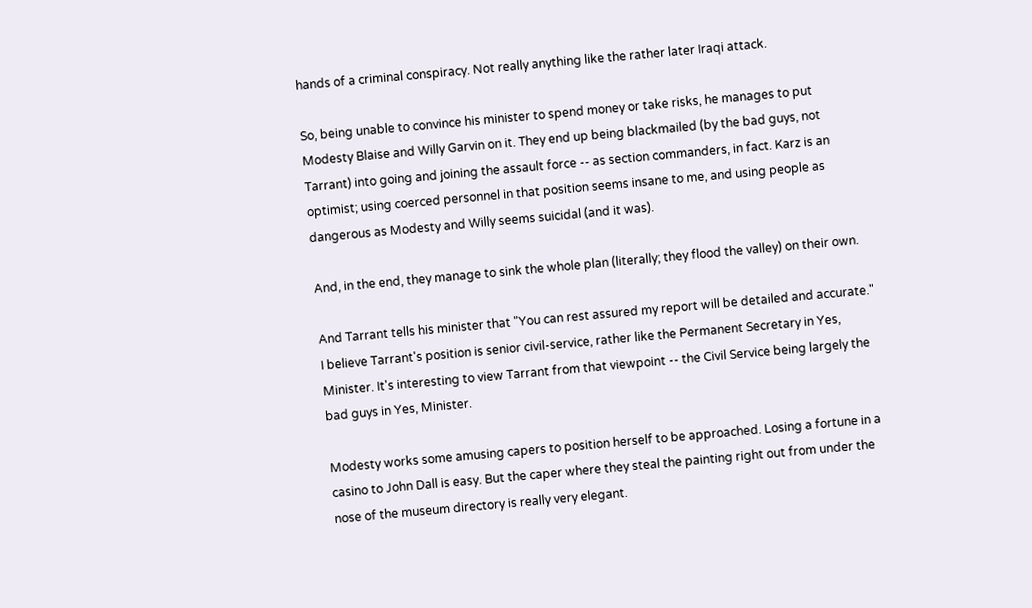hands of a criminal conspiracy. Not really anything like the rather later Iraqi attack.

So, being unable to convince his minister to spend money or take risks, he manages to put Modesty Blaise and Willy Garvin on it. They end up being blackmailed (by the bad guys, not Tarrant) into going and joining the assault force -- as section commanders, in fact. Karz is an optimist; using coerced personnel in that position seems insane to me, and using people as dangerous as Modesty and Willy seems suicidal (and it was).

And, in the end, they manage to sink the whole plan (literally; they flood the valley) on their own.

And Tarrant tells his minister that "You can rest assured my report will be detailed and accurate." I believe Tarrant's position is senior civil-service, rather like the Permanent Secretary in Yes, Minister. It's interesting to view Tarrant from that viewpoint -- the Civil Service being largely the bad guys in Yes, Minister.

Modesty works some amusing capers to position herself to be approached. Losing a fortune in a casino to John Dall is easy. But the caper where they steal the painting right out from under the nose of the museum directory is really very elegant.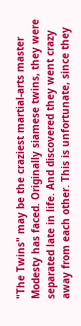"The Twins" may be the craziest martial-arts master Modesty has faced. Originally siamese twins, they were separated late in life. And discovered they went crazy away from each other. This is unfortunate, since they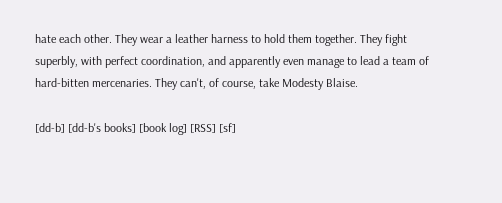hate each other. They wear a leather harness to hold them together. They fight superbly, with perfect coordination, and apparently even manage to lead a team of hard-bitten mercenaries. They can't, of course, take Modesty Blaise.

[dd-b] [dd-b's books] [book log] [RSS] [sf]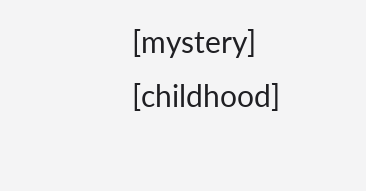[mystery] [childhood]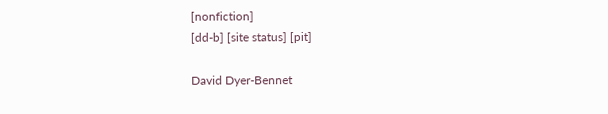[nonfiction]
[dd-b] [site status] [pit]

David Dyer-Bennet